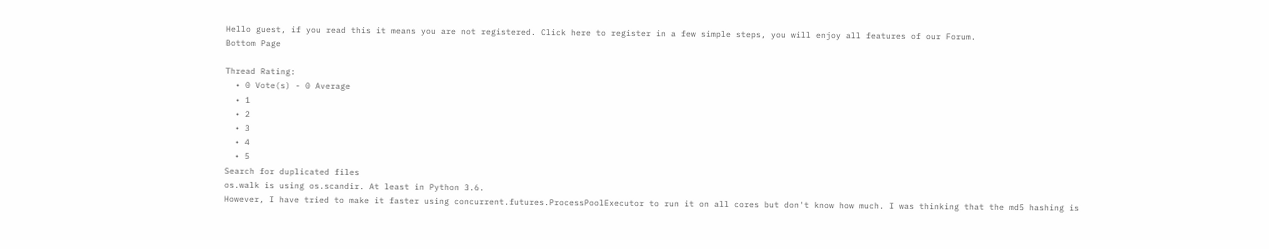Hello guest, if you read this it means you are not registered. Click here to register in a few simple steps, you will enjoy all features of our Forum.
Bottom Page

Thread Rating:
  • 0 Vote(s) - 0 Average
  • 1
  • 2
  • 3
  • 4
  • 5
Search for duplicated files
os.walk is using os.scandir. At least in Python 3.6.
However, I have tried to make it faster using concurrent.futures.ProcessPoolExecutor to run it on all cores but don't know how much. I was thinking that the md5 hashing is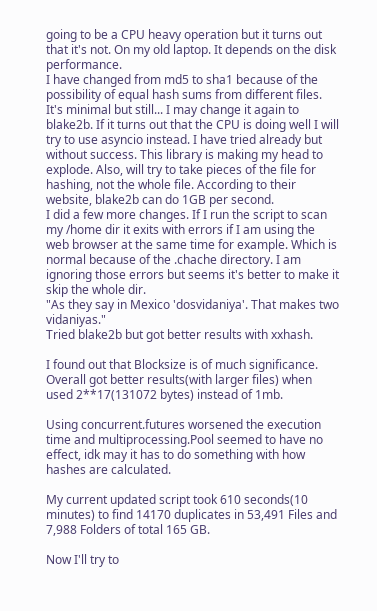going to be a CPU heavy operation but it turns out that it's not. On my old laptop. It depends on the disk performance.
I have changed from md5 to sha1 because of the possibility of equal hash sums from different files. It's minimal but still... I may change it again to blake2b. If it turns out that the CPU is doing well I will try to use asyncio instead. I have tried already but without success. This library is making my head to explode. Also, will try to take pieces of the file for hashing, not the whole file. According to their website, blake2b can do 1GB per second.
I did a few more changes. If I run the script to scan my /home dir it exits with errors if I am using the web browser at the same time for example. Which is normal because of the .chache directory. I am ignoring those errors but seems it's better to make it skip the whole dir.
"As they say in Mexico 'dosvidaniya'. That makes two vidaniyas."
Tried blake2b but got better results with xxhash.

I found out that Blocksize is of much significance. Overall got better results(with larger files) when used 2**17(131072 bytes) instead of 1mb.

Using concurrent.futures worsened the execution time and multiprocessing.Pool seemed to have no effect, idk may it has to do something with how hashes are calculated.

My current updated script took 610 seconds(10 minutes) to find 14170 duplicates in 53,491 Files and 7,988 Folders of total 165 GB.

Now I'll try to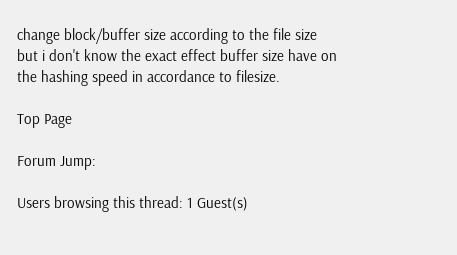change block/buffer size according to the file size but i don't know the exact effect buffer size have on the hashing speed in accordance to filesize.

Top Page

Forum Jump:

Users browsing this thread: 1 Guest(s)